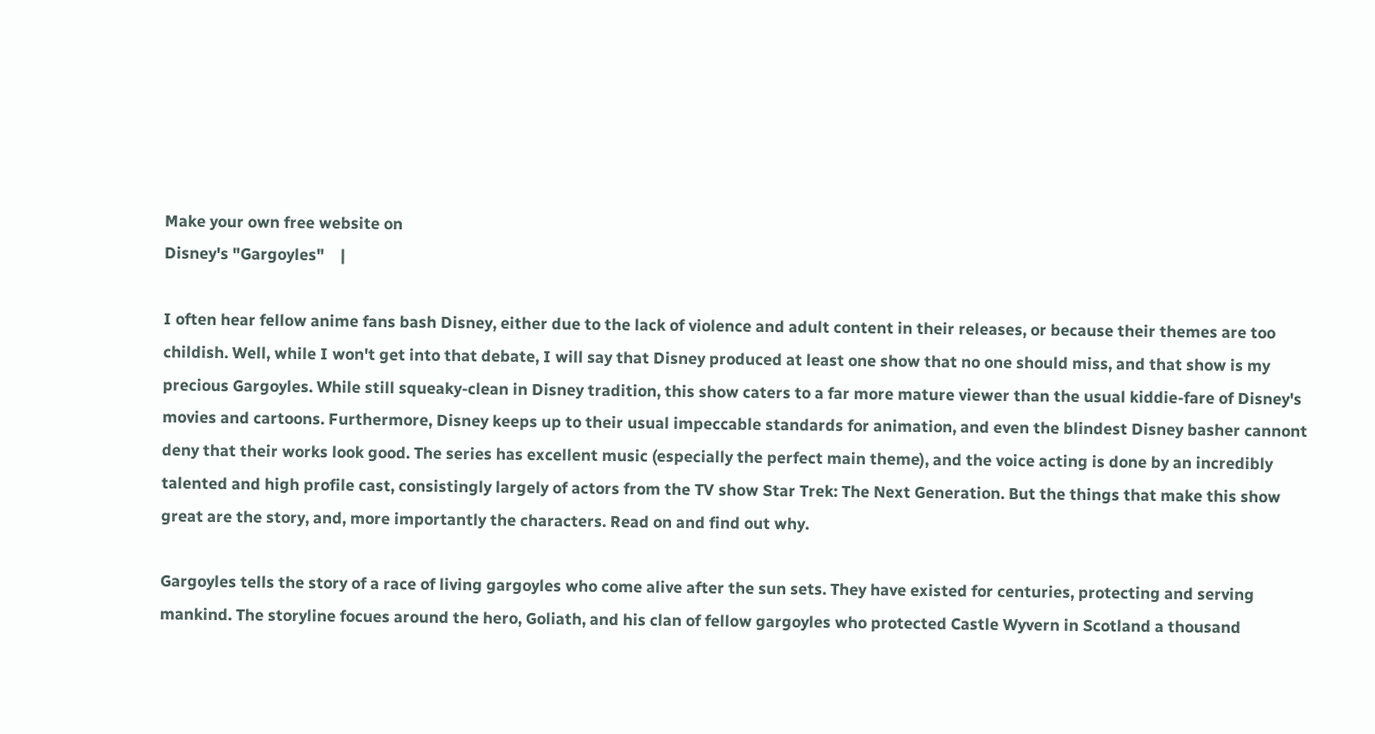Make your own free website on
Disney's "Gargoyles"    |

I often hear fellow anime fans bash Disney, either due to the lack of violence and adult content in their releases, or because their themes are too childish. Well, while I won't get into that debate, I will say that Disney produced at least one show that no one should miss, and that show is my precious Gargoyles. While still squeaky-clean in Disney tradition, this show caters to a far more mature viewer than the usual kiddie-fare of Disney's movies and cartoons. Furthermore, Disney keeps up to their usual impeccable standards for animation, and even the blindest Disney basher cannont deny that their works look good. The series has excellent music (especially the perfect main theme), and the voice acting is done by an incredibly talented and high profile cast, consistingly largely of actors from the TV show Star Trek: The Next Generation. But the things that make this show great are the story, and, more importantly the characters. Read on and find out why.

Gargoyles tells the story of a race of living gargoyles who come alive after the sun sets. They have existed for centuries, protecting and serving mankind. The storyline focues around the hero, Goliath, and his clan of fellow gargoyles who protected Castle Wyvern in Scotland a thousand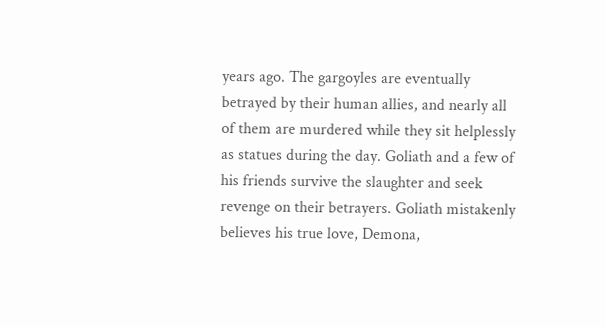years ago. The gargoyles are eventually betrayed by their human allies, and nearly all of them are murdered while they sit helplessly as statues during the day. Goliath and a few of his friends survive the slaughter and seek revenge on their betrayers. Goliath mistakenly believes his true love, Demona,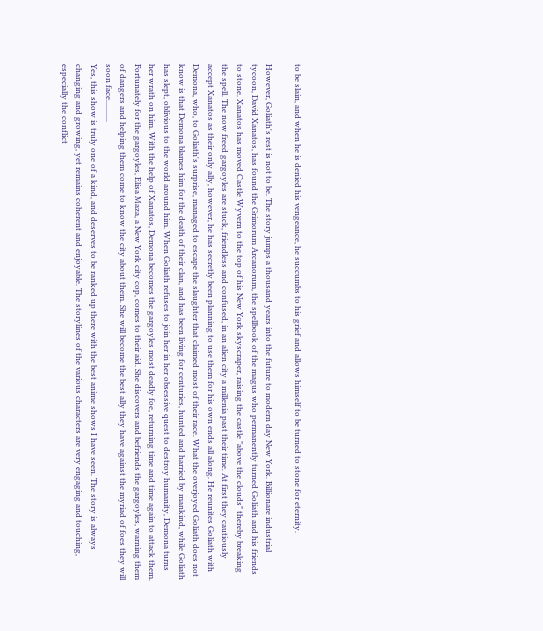to be slain, and when he is denied his vengeance, he succumbs to his grief and allows himself to be turned to stone for eternity.

However, Goliath's rest is not to be. The story jumps a thousand years into the future to modern day New York. Billionare industrial tycoon, David Xanatos, has found the Grimorum Arcanorum, the spellbook of the magus who permanently turned Goliath and his friends to stone. Xanatos has moved Castle Wyvern to the top of his New York skyscraper, raising the castle "above the clouds" thereby breaking the spell. The now freed gargoyles are stuck, friendless and confused, in an alien city a millenia past their time. At first they cautiously accept Xanatos as their only ally, however, he has secretly been planning to use them for his own ends all along. He reunites Goliath with Demona, who, to Goliath's surprise, managed to escape the slaughter that claimed most of their race. What the overjoyed Goliath does not know is that Demona blames him for the death of their clan, and has been living for centuries, hunted and harried by mankind, while Goliath has slept, oblivious to the world around him. When Goliath refuses to join her in her obsessive quest to destroy humanity, Demona turns her wrath on him. With the help of Xanatos, Demona becomes the gargoyles most deadly foe, returning time and time again to attack them.
Fortunately for the gargoyles, Elisa Maza, a New York city cop, comes to their aid. She discovers and befriends the gargoyles, warning them of dangers and helping them come to know the city about them. She will become the best ally they have against the myriad of foes they will soon face...........
Yes, this show is truly one of a kind, and deserves to be ranked up there with the best anime shows I have seen. The story is always changing and growing, yet remains coherent and enjoyable. The storylines of the various characters are very engaging and touching, especially the conflict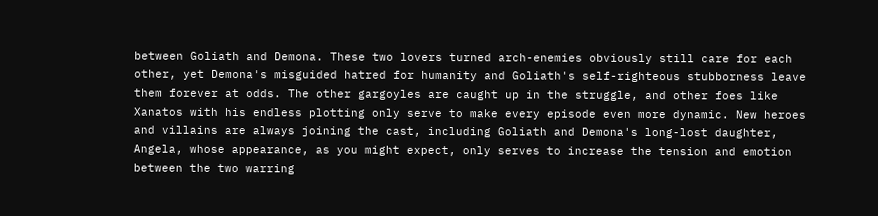between Goliath and Demona. These two lovers turned arch-enemies obviously still care for each other, yet Demona's misguided hatred for humanity and Goliath's self-righteous stubborness leave them forever at odds. The other gargoyles are caught up in the struggle, and other foes like Xanatos with his endless plotting only serve to make every episode even more dynamic. New heroes and villains are always joining the cast, including Goliath and Demona's long-lost daughter, Angela, whose appearance, as you might expect, only serves to increase the tension and emotion between the two warring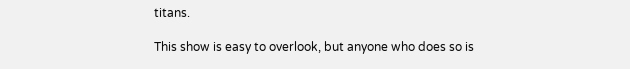titans.

This show is easy to overlook, but anyone who does so is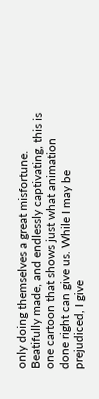only doing themselves a great misfortune. Beatifully made, and endlessly captivating, this is one cartoon that shows just what animation done right can give us. While I may be prejudiced, I give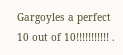Gargoyles a perfect 10 out of 10!!!!!!!!!!! .